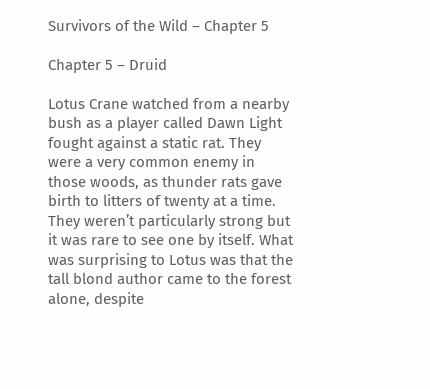Survivors of the Wild – Chapter 5

Chapter 5 – Druid

Lotus Crane watched from a nearby bush as a player called Dawn Light fought against a static rat. They were a very common enemy in those woods, as thunder rats gave birth to litters of twenty at a time. They weren’t particularly strong but it was rare to see one by itself. What was surprising to Lotus was that the tall blond author came to the forest alone, despite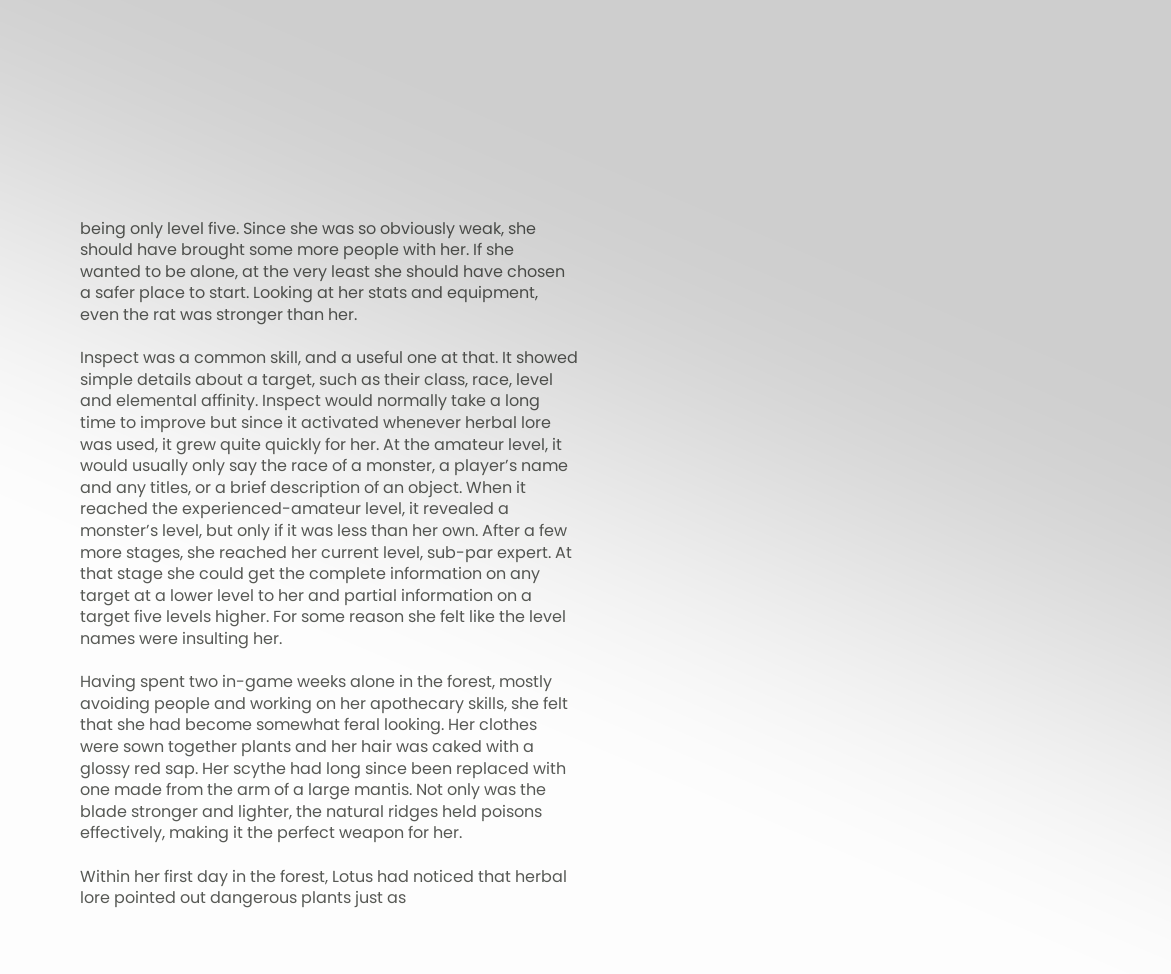being only level five. Since she was so obviously weak, she should have brought some more people with her. If she wanted to be alone, at the very least she should have chosen a safer place to start. Looking at her stats and equipment, even the rat was stronger than her.

Inspect was a common skill, and a useful one at that. It showed simple details about a target, such as their class, race, level and elemental affinity. Inspect would normally take a long time to improve but since it activated whenever herbal lore was used, it grew quite quickly for her. At the amateur level, it would usually only say the race of a monster, a player’s name and any titles, or a brief description of an object. When it reached the experienced-amateur level, it revealed a monster’s level, but only if it was less than her own. After a few more stages, she reached her current level, sub-par expert. At that stage she could get the complete information on any target at a lower level to her and partial information on a target five levels higher. For some reason she felt like the level names were insulting her.

Having spent two in-game weeks alone in the forest, mostly avoiding people and working on her apothecary skills, she felt that she had become somewhat feral looking. Her clothes were sown together plants and her hair was caked with a glossy red sap. Her scythe had long since been replaced with one made from the arm of a large mantis. Not only was the blade stronger and lighter, the natural ridges held poisons effectively, making it the perfect weapon for her.

Within her first day in the forest, Lotus had noticed that herbal lore pointed out dangerous plants just as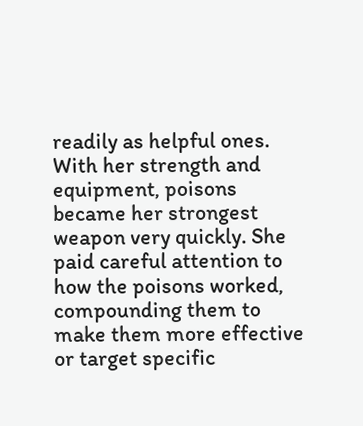readily as helpful ones. With her strength and equipment, poisons became her strongest weapon very quickly. She paid careful attention to how the poisons worked, compounding them to make them more effective or target specific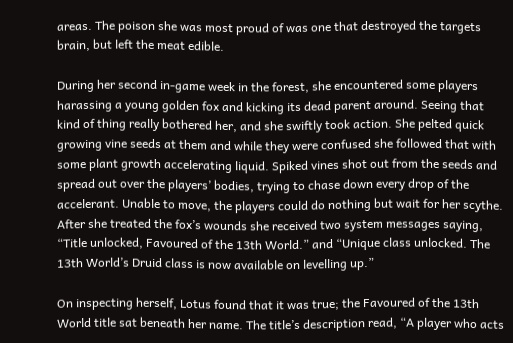areas. The poison she was most proud of was one that destroyed the targets brain, but left the meat edible.

During her second in-game week in the forest, she encountered some players harassing a young golden fox and kicking its dead parent around. Seeing that kind of thing really bothered her, and she swiftly took action. She pelted quick growing vine seeds at them and while they were confused she followed that with some plant growth accelerating liquid. Spiked vines shot out from the seeds and spread out over the players’ bodies, trying to chase down every drop of the accelerant. Unable to move, the players could do nothing but wait for her scythe. After she treated the fox’s wounds she received two system messages saying, “Title unlocked, Favoured of the 13th World.” and “Unique class unlocked. The 13th World’s Druid class is now available on levelling up.”

On inspecting herself, Lotus found that it was true; the Favoured of the 13th World title sat beneath her name. The title’s description read, “A player who acts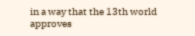in a way that the 13th world approves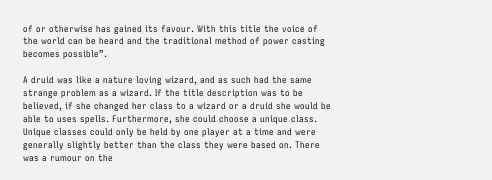of or otherwise has gained its favour. With this title the voice of the world can be heard and the traditional method of power casting becomes possible”.

A druid was like a nature loving wizard, and as such had the same strange problem as a wizard. If the title description was to be believed, if she changed her class to a wizard or a druid she would be able to uses spells. Furthermore, she could choose a unique class. Unique classes could only be held by one player at a time and were generally slightly better than the class they were based on. There was a rumour on the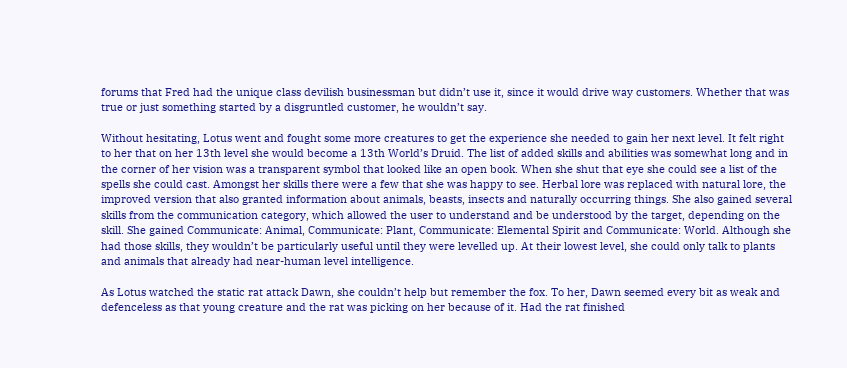forums that Fred had the unique class devilish businessman but didn’t use it, since it would drive way customers. Whether that was true or just something started by a disgruntled customer, he wouldn’t say.

Without hesitating, Lotus went and fought some more creatures to get the experience she needed to gain her next level. It felt right to her that on her 13th level she would become a 13th World’s Druid. The list of added skills and abilities was somewhat long and in the corner of her vision was a transparent symbol that looked like an open book. When she shut that eye she could see a list of the spells she could cast. Amongst her skills there were a few that she was happy to see. Herbal lore was replaced with natural lore, the improved version that also granted information about animals, beasts, insects and naturally occurring things. She also gained several skills from the communication category, which allowed the user to understand and be understood by the target, depending on the skill. She gained Communicate: Animal, Communicate: Plant, Communicate: Elemental Spirit and Communicate: World. Although she had those skills, they wouldn’t be particularly useful until they were levelled up. At their lowest level, she could only talk to plants and animals that already had near-human level intelligence.

As Lotus watched the static rat attack Dawn, she couldn’t help but remember the fox. To her, Dawn seemed every bit as weak and defenceless as that young creature and the rat was picking on her because of it. Had the rat finished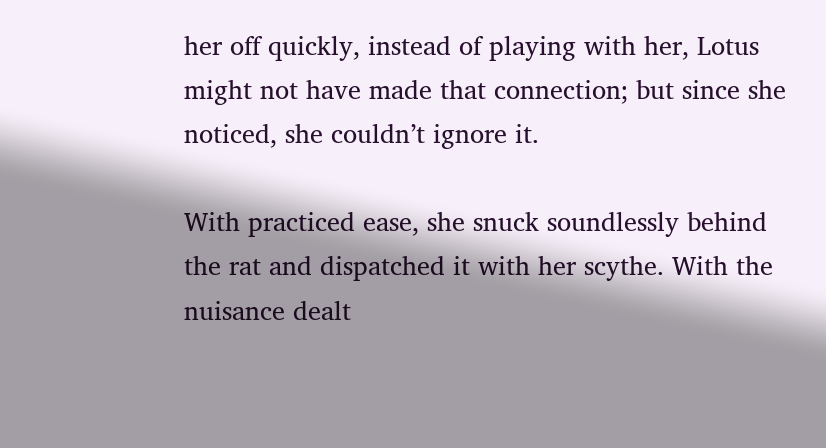her off quickly, instead of playing with her, Lotus might not have made that connection; but since she noticed, she couldn’t ignore it.

With practiced ease, she snuck soundlessly behind the rat and dispatched it with her scythe. With the nuisance dealt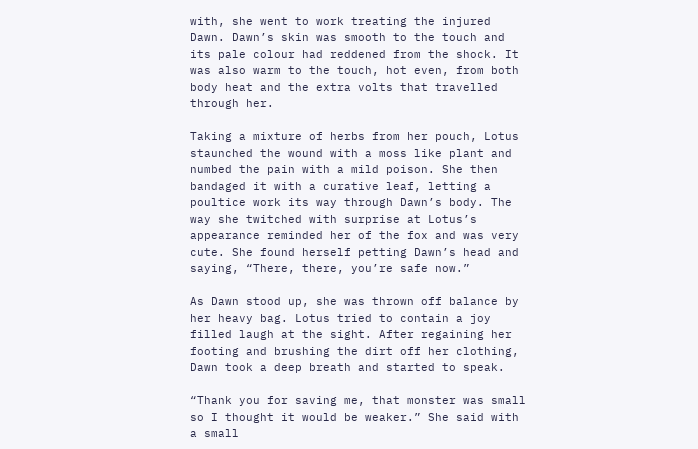with, she went to work treating the injured Dawn. Dawn’s skin was smooth to the touch and its pale colour had reddened from the shock. It was also warm to the touch, hot even, from both body heat and the extra volts that travelled through her.

Taking a mixture of herbs from her pouch, Lotus staunched the wound with a moss like plant and numbed the pain with a mild poison. She then bandaged it with a curative leaf, letting a poultice work its way through Dawn’s body. The way she twitched with surprise at Lotus’s appearance reminded her of the fox and was very cute. She found herself petting Dawn’s head and saying, “There, there, you’re safe now.”

As Dawn stood up, she was thrown off balance by her heavy bag. Lotus tried to contain a joy filled laugh at the sight. After regaining her footing and brushing the dirt off her clothing, Dawn took a deep breath and started to speak.

“Thank you for saving me, that monster was small so I thought it would be weaker.” She said with a small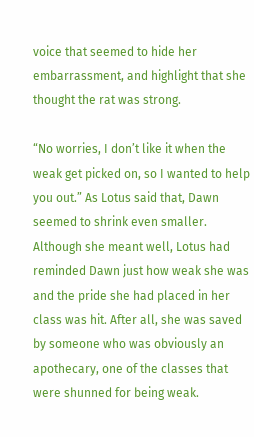voice that seemed to hide her embarrassment, and highlight that she thought the rat was strong.

“No worries, I don’t like it when the weak get picked on, so I wanted to help you out.” As Lotus said that, Dawn seemed to shrink even smaller. Although she meant well, Lotus had reminded Dawn just how weak she was and the pride she had placed in her class was hit. After all, she was saved by someone who was obviously an apothecary, one of the classes that were shunned for being weak.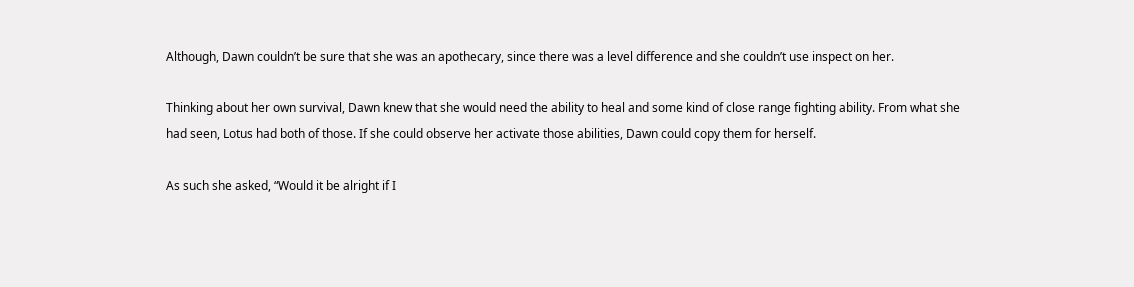Although, Dawn couldn’t be sure that she was an apothecary, since there was a level difference and she couldn’t use inspect on her.

Thinking about her own survival, Dawn knew that she would need the ability to heal and some kind of close range fighting ability. From what she had seen, Lotus had both of those. If she could observe her activate those abilities, Dawn could copy them for herself.

As such she asked, “Would it be alright if I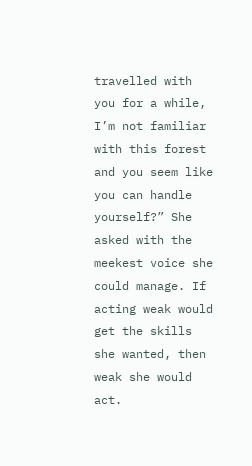travelled with you for a while, I’m not familiar with this forest and you seem like you can handle yourself?” She asked with the meekest voice she could manage. If acting weak would get the skills she wanted, then weak she would act.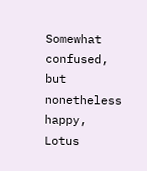Somewhat confused, but nonetheless happy, Lotus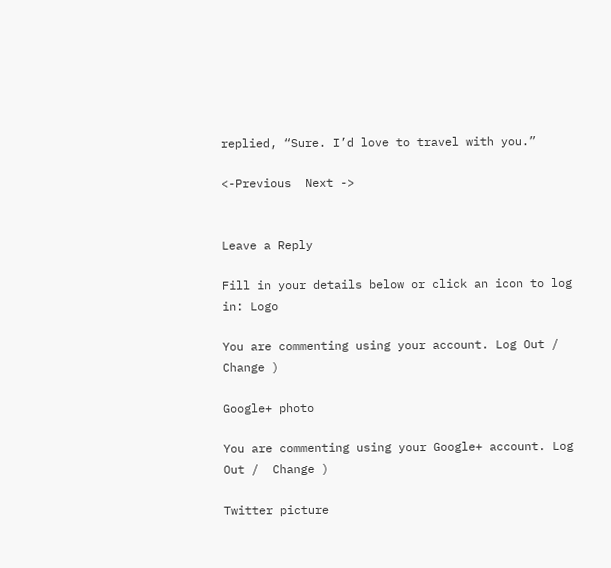replied, “Sure. I’d love to travel with you.”

<-Previous  Next ->


Leave a Reply

Fill in your details below or click an icon to log in: Logo

You are commenting using your account. Log Out /  Change )

Google+ photo

You are commenting using your Google+ account. Log Out /  Change )

Twitter picture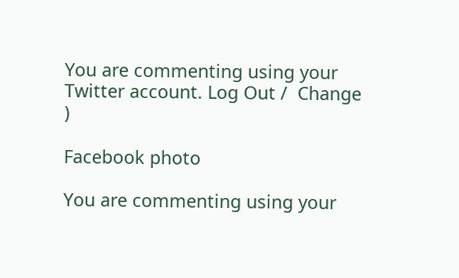You are commenting using your Twitter account. Log Out /  Change )

Facebook photo

You are commenting using your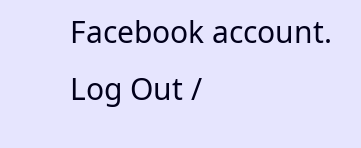Facebook account. Log Out /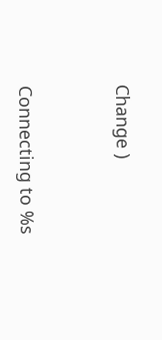Change )


Connecting to %s